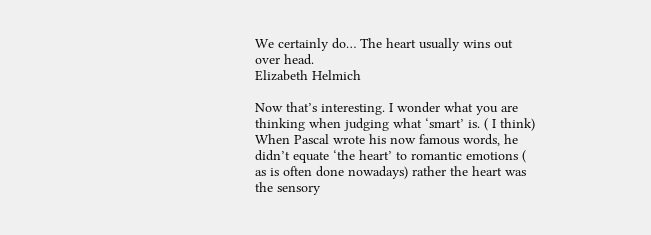We certainly do… The heart usually wins out over head.
Elizabeth Helmich

Now that’s interesting. I wonder what you are thinking when judging what ‘smart’ is. ( I think) When Pascal wrote his now famous words, he didn’t equate ‘the heart’ to romantic emotions ( as is often done nowadays) rather the heart was the sensory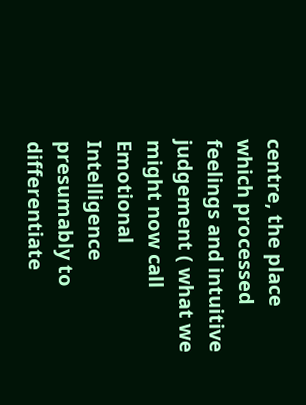centre, the place which processed feelings and intuitive judgement ( what we might now call Emotional Intelligence presumably to differentiate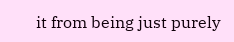it from being just purely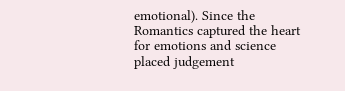emotional). Since the Romantics captured the heart for emotions and science placed judgement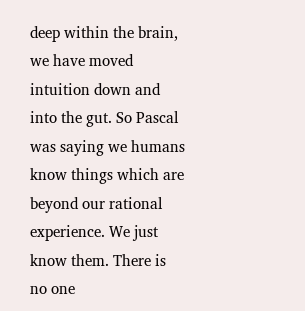deep within the brain, we have moved intuition down and into the gut. So Pascal was saying we humans know things which are beyond our rational experience. We just know them. There is no one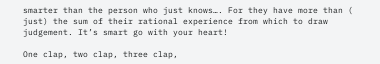smarter than the person who just knows…. For they have more than ( just) the sum of their rational experience from which to draw judgement. It’s smart go with your heart!

One clap, two clap, three clap,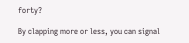forty?

By clapping more or less, you can signal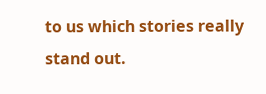to us which stories really stand out.